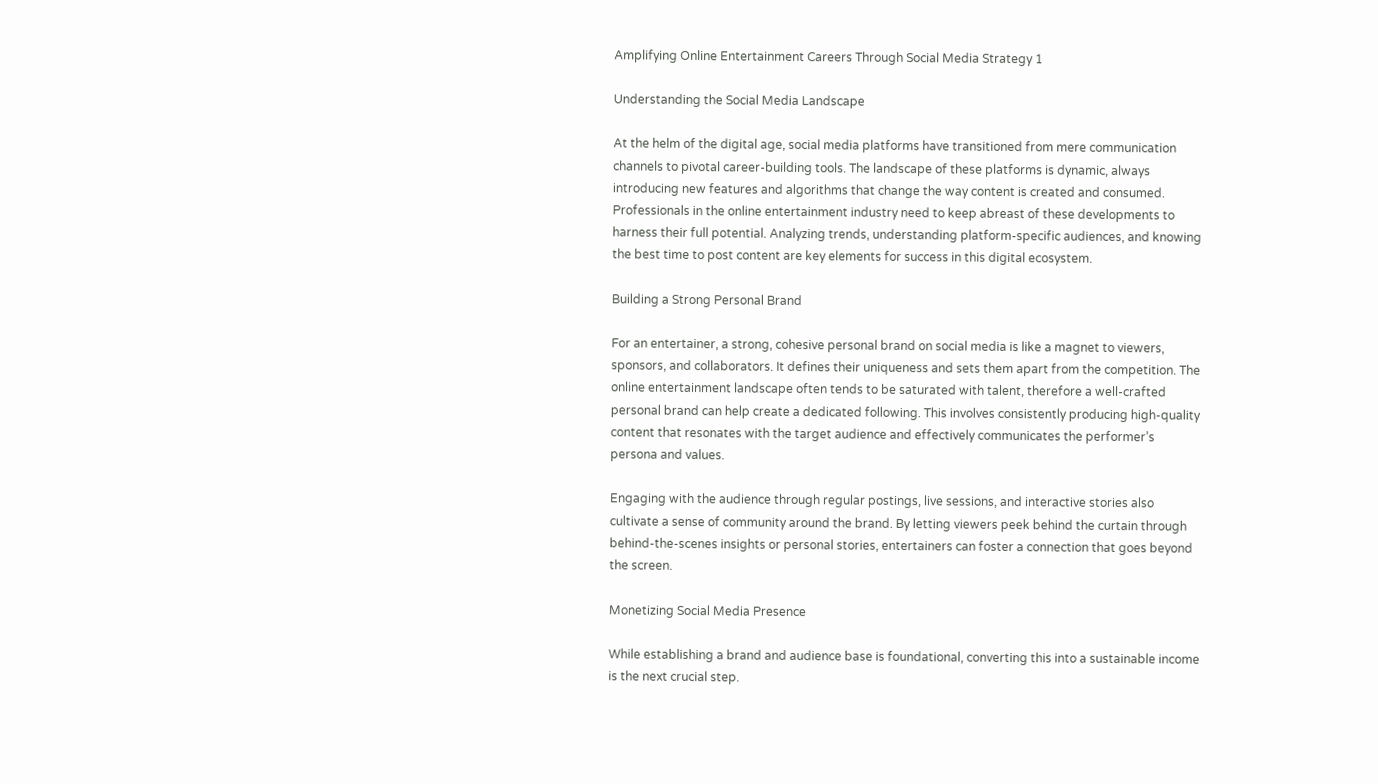Amplifying Online Entertainment Careers Through Social Media Strategy 1

Understanding the Social Media Landscape

At the helm of the digital age, social media platforms have transitioned from mere communication channels to pivotal career-building tools. The landscape of these platforms is dynamic, always introducing new features and algorithms that change the way content is created and consumed. Professionals in the online entertainment industry need to keep abreast of these developments to harness their full potential. Analyzing trends, understanding platform-specific audiences, and knowing the best time to post content are key elements for success in this digital ecosystem.

Building a Strong Personal Brand

For an entertainer, a strong, cohesive personal brand on social media is like a magnet to viewers, sponsors, and collaborators. It defines their uniqueness and sets them apart from the competition. The online entertainment landscape often tends to be saturated with talent, therefore a well-crafted personal brand can help create a dedicated following. This involves consistently producing high-quality content that resonates with the target audience and effectively communicates the performer’s persona and values.

Engaging with the audience through regular postings, live sessions, and interactive stories also cultivate a sense of community around the brand. By letting viewers peek behind the curtain through behind-the-scenes insights or personal stories, entertainers can foster a connection that goes beyond the screen.

Monetizing Social Media Presence

While establishing a brand and audience base is foundational, converting this into a sustainable income is the next crucial step.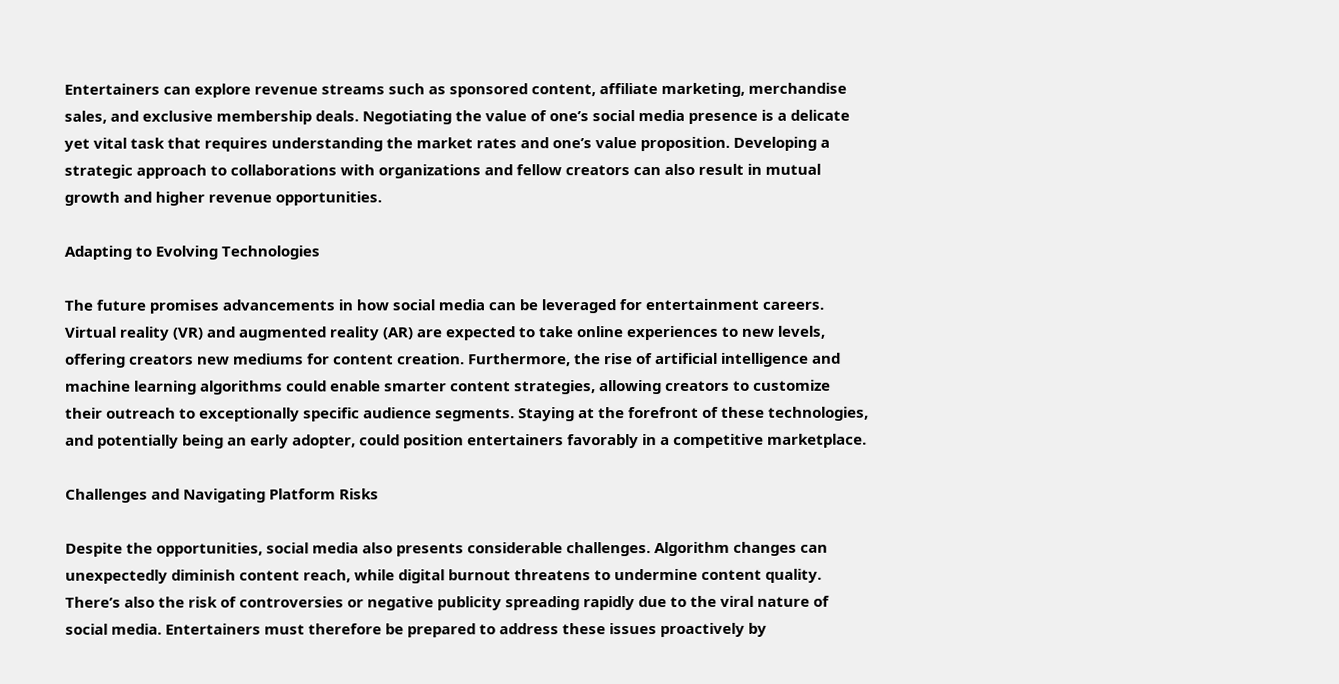Entertainers can explore revenue streams such as sponsored content, affiliate marketing, merchandise sales, and exclusive membership deals. Negotiating the value of one’s social media presence is a delicate yet vital task that requires understanding the market rates and one’s value proposition. Developing a strategic approach to collaborations with organizations and fellow creators can also result in mutual growth and higher revenue opportunities.

Adapting to Evolving Technologies

The future promises advancements in how social media can be leveraged for entertainment careers. Virtual reality (VR) and augmented reality (AR) are expected to take online experiences to new levels, offering creators new mediums for content creation. Furthermore, the rise of artificial intelligence and machine learning algorithms could enable smarter content strategies, allowing creators to customize their outreach to exceptionally specific audience segments. Staying at the forefront of these technologies, and potentially being an early adopter, could position entertainers favorably in a competitive marketplace.

Challenges and Navigating Platform Risks

Despite the opportunities, social media also presents considerable challenges. Algorithm changes can unexpectedly diminish content reach, while digital burnout threatens to undermine content quality. There’s also the risk of controversies or negative publicity spreading rapidly due to the viral nature of social media. Entertainers must therefore be prepared to address these issues proactively by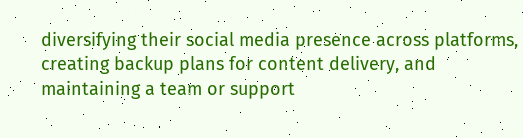diversifying their social media presence across platforms, creating backup plans for content delivery, and maintaining a team or support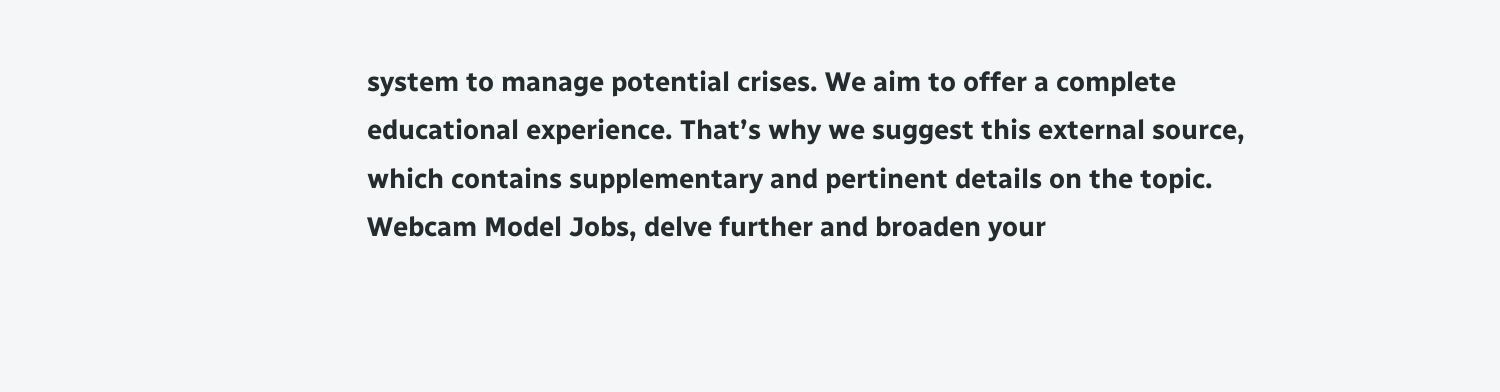system to manage potential crises. We aim to offer a complete educational experience. That’s why we suggest this external source, which contains supplementary and pertinent details on the topic. Webcam Model Jobs, delve further and broaden your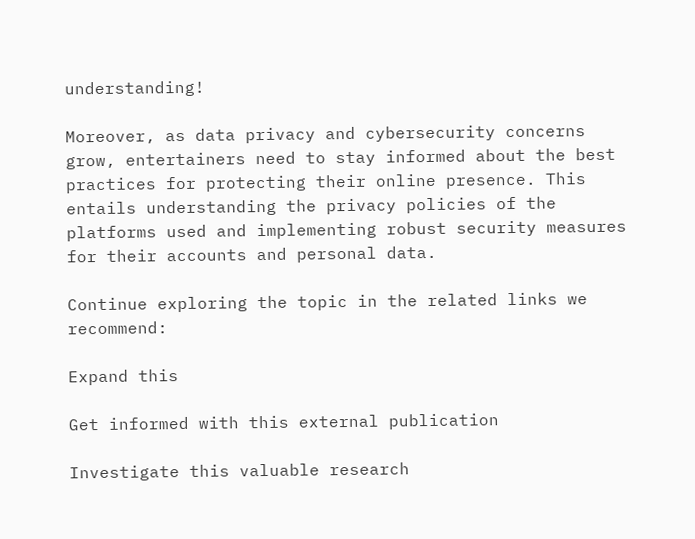understanding!

Moreover, as data privacy and cybersecurity concerns grow, entertainers need to stay informed about the best practices for protecting their online presence. This entails understanding the privacy policies of the platforms used and implementing robust security measures for their accounts and personal data.

Continue exploring the topic in the related links we recommend:

Expand this

Get informed with this external publication

Investigate this valuable research